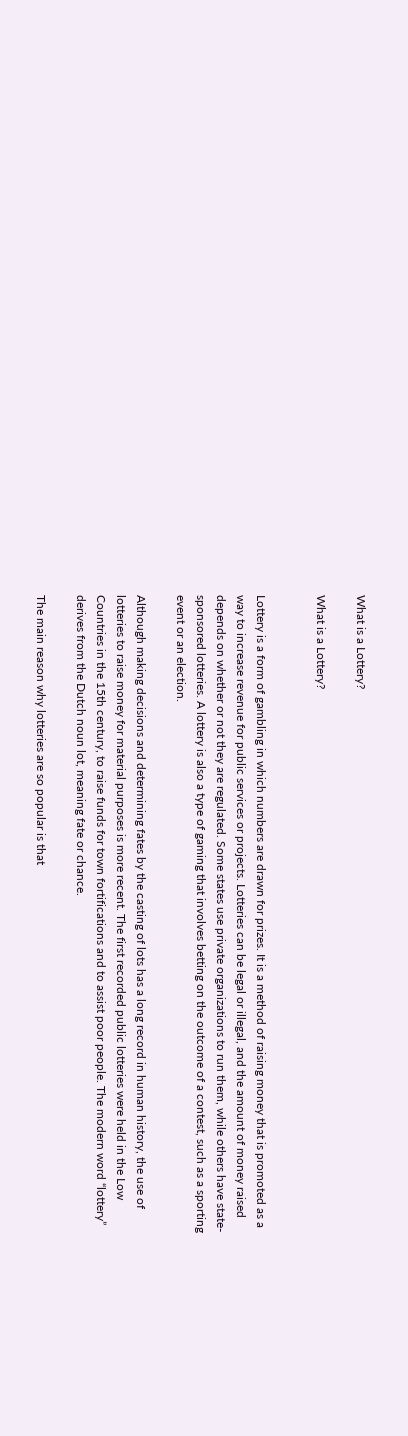What is a Lottery?

What is a Lottery?


Lottery is a form of gambling in which numbers are drawn for prizes. It is a method of raising money that is promoted as a way to increase revenue for public services or projects. Lotteries can be legal or illegal, and the amount of money raised depends on whether or not they are regulated. Some states use private organizations to run them, while others have state-sponsored lotteries. A lottery is also a type of gaming that involves betting on the outcome of a contest, such as a sporting event or an election.

Although making decisions and determining fates by the casting of lots has a long record in human history, the use of lotteries to raise money for material purposes is more recent. The first recorded public lotteries were held in the Low Countries in the 15th century, to raise funds for town fortifications and to assist poor people. The modern word “lottery” derives from the Dutch noun lot, meaning fate or chance.

The main reason why lotteries are so popular is that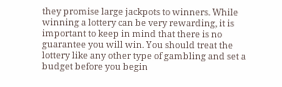they promise large jackpots to winners. While winning a lottery can be very rewarding, it is important to keep in mind that there is no guarantee you will win. You should treat the lottery like any other type of gambling and set a budget before you begin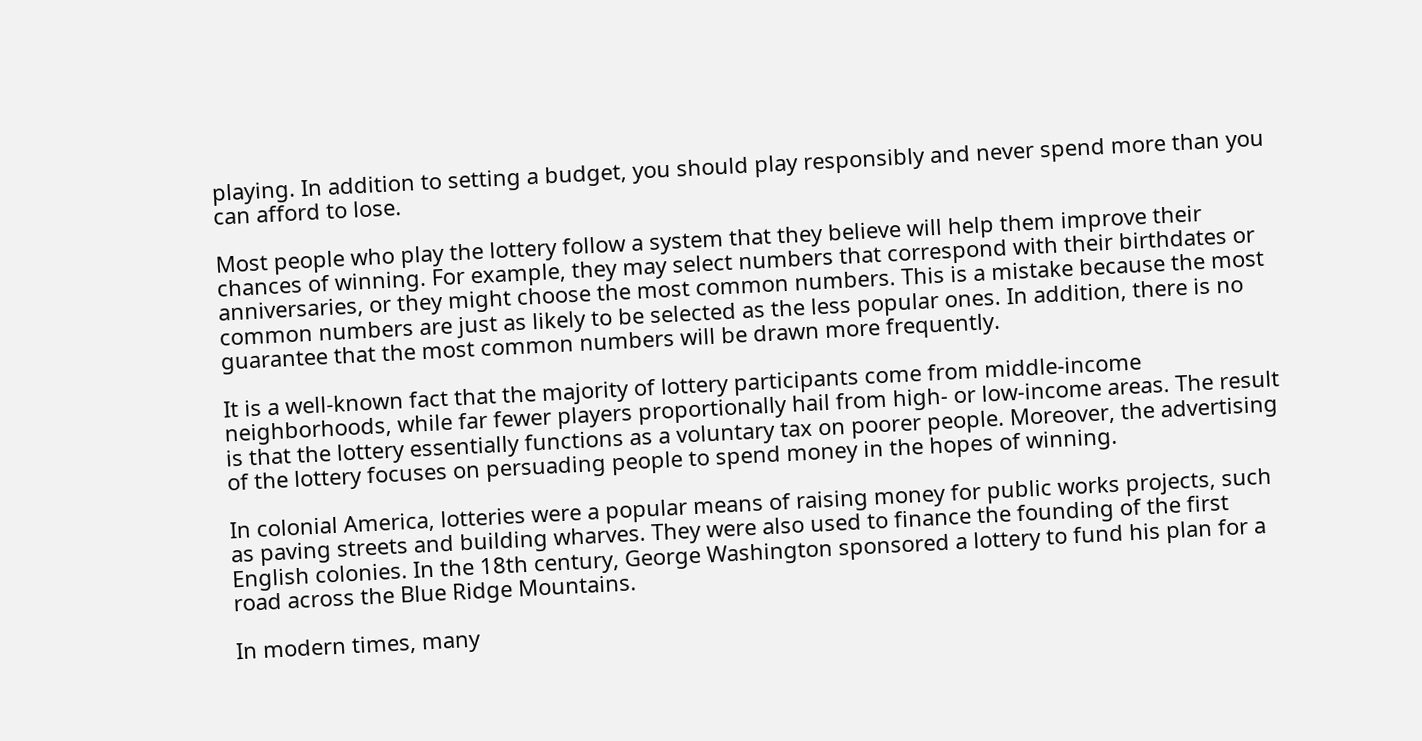playing. In addition to setting a budget, you should play responsibly and never spend more than you can afford to lose.

Most people who play the lottery follow a system that they believe will help them improve their chances of winning. For example, they may select numbers that correspond with their birthdates or anniversaries, or they might choose the most common numbers. This is a mistake because the most common numbers are just as likely to be selected as the less popular ones. In addition, there is no guarantee that the most common numbers will be drawn more frequently.

It is a well-known fact that the majority of lottery participants come from middle-income neighborhoods, while far fewer players proportionally hail from high- or low-income areas. The result is that the lottery essentially functions as a voluntary tax on poorer people. Moreover, the advertising of the lottery focuses on persuading people to spend money in the hopes of winning.

In colonial America, lotteries were a popular means of raising money for public works projects, such as paving streets and building wharves. They were also used to finance the founding of the first English colonies. In the 18th century, George Washington sponsored a lottery to fund his plan for a road across the Blue Ridge Mountains.

In modern times, many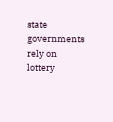state governments rely on lottery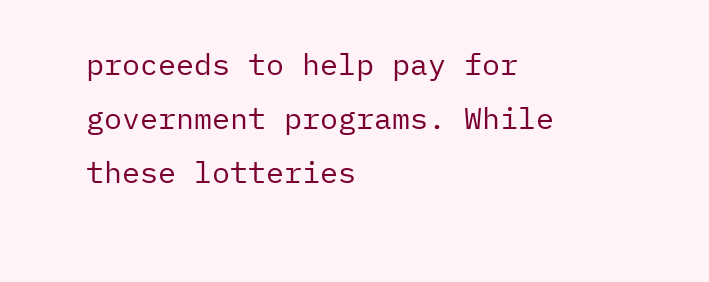proceeds to help pay for government programs. While these lotteries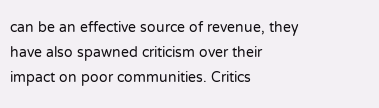can be an effective source of revenue, they have also spawned criticism over their impact on poor communities. Critics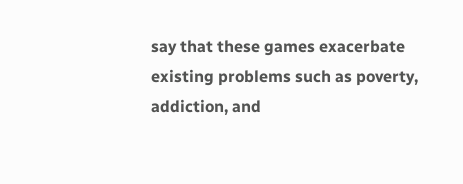say that these games exacerbate existing problems such as poverty, addiction, and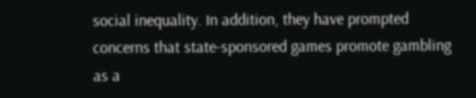social inequality. In addition, they have prompted concerns that state-sponsored games promote gambling as a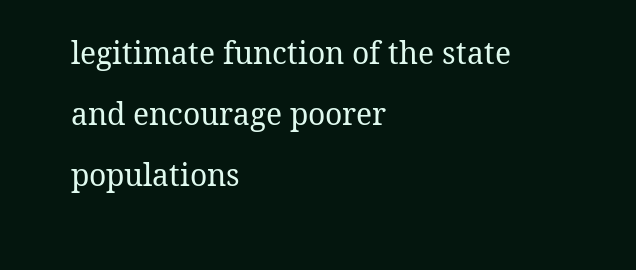legitimate function of the state and encourage poorer populations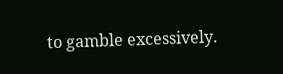to gamble excessively.